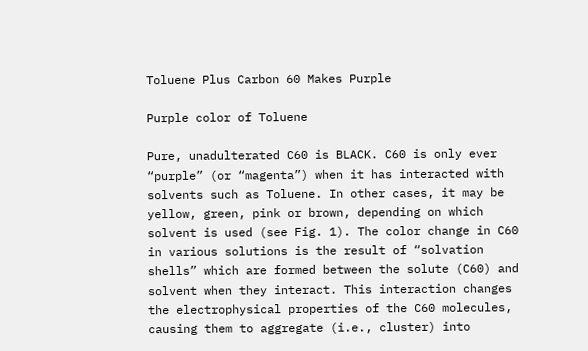Toluene Plus Carbon 60 Makes Purple

Purple color of Toluene

Pure, unadulterated C60 is BLACK. C60 is only ever “purple” (or “magenta”) when it has interacted with solvents such as Toluene. In other cases, it may be yellow, green, pink or brown, depending on which solvent is used (see Fig. 1). The color change in C60 in various solutions is the result of “solvation shells” which are formed between the solute (C60) and solvent when they interact. This interaction changes the electrophysical properties of the C60 molecules, causing them to aggregate (i.e., cluster) into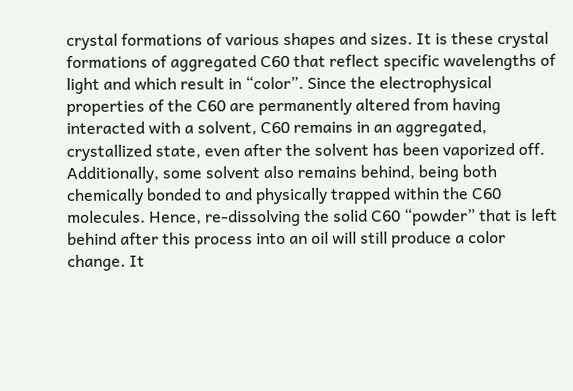crystal formations of various shapes and sizes. It is these crystal formations of aggregated C60 that reflect specific wavelengths of light and which result in “color”. Since the electrophysical properties of the C60 are permanently altered from having interacted with a solvent, C60 remains in an aggregated, crystallized state, even after the solvent has been vaporized off. Additionally, some solvent also remains behind, being both chemically bonded to and physically trapped within the C60 molecules. Hence, re-dissolving the solid C60 “powder” that is left behind after this process into an oil will still produce a color change. It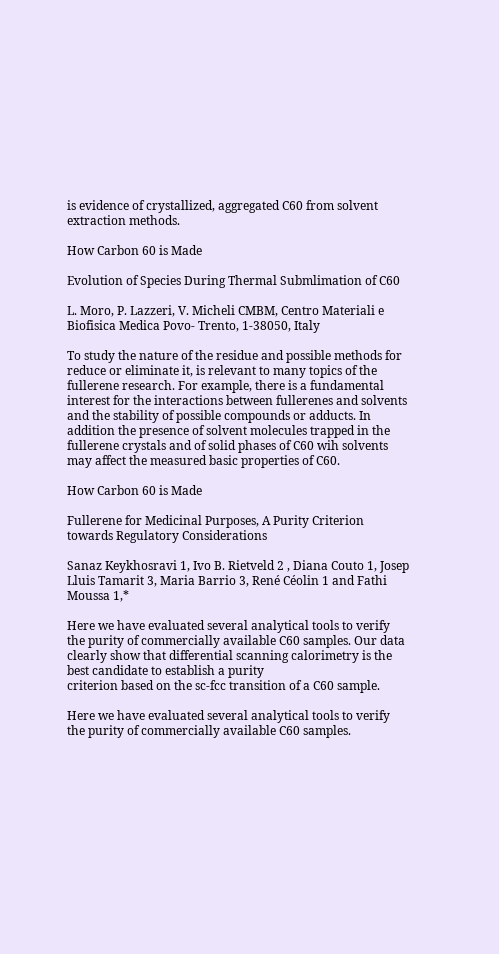is evidence of crystallized, aggregated C60 from solvent extraction methods.

How Carbon 60 is Made

Evolution of Species During Thermal Submlimation of C60

L. Moro, P. Lazzeri, V. Micheli CMBM, Centro Materiali e Biofisica Medica Povo- Trento, 1-38050, Italy

To study the nature of the residue and possible methods for reduce or eliminate it, is relevant to many topics of the fullerene research. For example, there is a fundamental interest for the interactions between fullerenes and solvents and the stability of possible compounds or adducts. In addition the presence of solvent molecules trapped in the fullerene crystals and of solid phases of C60 wih solvents may affect the measured basic properties of C60.

How Carbon 60 is Made

Fullerene for Medicinal Purposes, A Purity Criterion towards Regulatory Considerations

Sanaz Keykhosravi 1, Ivo B. Rietveld 2 , Diana Couto 1, Josep Lluis Tamarit 3, Maria Barrio 3, René Céolin 1 and Fathi Moussa 1,*

Here we have evaluated several analytical tools to verify the purity of commercially available C60 samples. Our data clearly show that differential scanning calorimetry is the best candidate to establish a purity
criterion based on the sc-fcc transition of a C60 sample.

Here we have evaluated several analytical tools to verify the purity of commercially available C60 samples.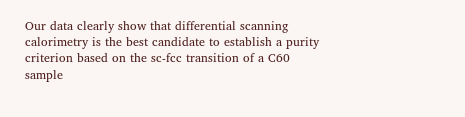Our data clearly show that differential scanning calorimetry is the best candidate to establish a purity
criterion based on the sc-fcc transition of a C60 sample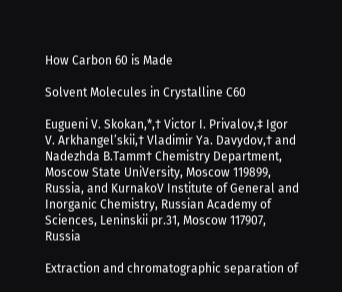How Carbon 60 is Made

Solvent Molecules in Crystalline C60

Eugueni V. Skokan,*,† Victor I. Privalov,‡ Igor V. Arkhangel’skii,† Vladimir Ya. Davydov,† and Nadezhda B.Tamm† Chemistry Department, Moscow State UniVersity, Moscow 119899, Russia, and KurnakoV Institute of General and Inorganic Chemistry, Russian Academy of Sciences, Leninskii pr.31, Moscow 117907, Russia

Extraction and chromatographic separation of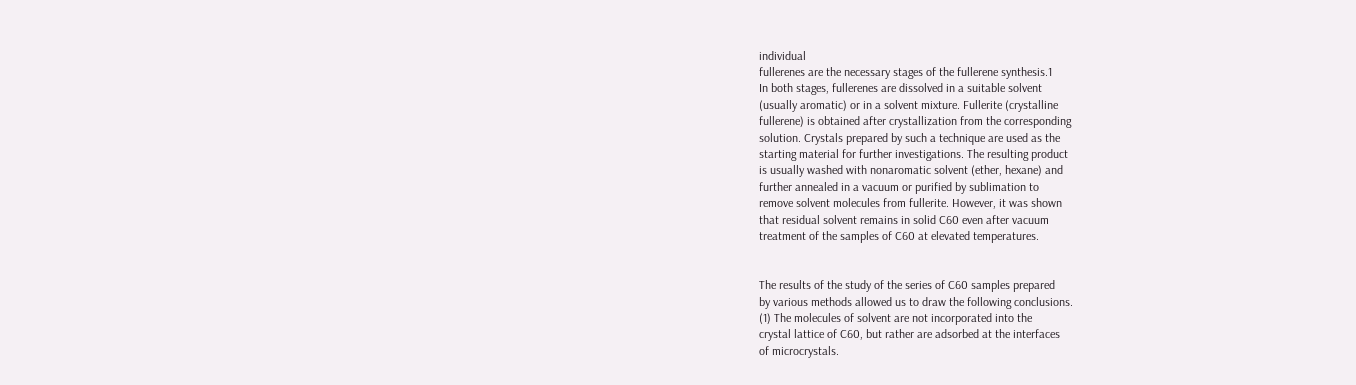individual
fullerenes are the necessary stages of the fullerene synthesis.1
In both stages, fullerenes are dissolved in a suitable solvent
(usually aromatic) or in a solvent mixture. Fullerite (crystalline
fullerene) is obtained after crystallization from the corresponding
solution. Crystals prepared by such a technique are used as the
starting material for further investigations. The resulting product
is usually washed with nonaromatic solvent (ether, hexane) and
further annealed in a vacuum or purified by sublimation to
remove solvent molecules from fullerite. However, it was shown
that residual solvent remains in solid C60 even after vacuum
treatment of the samples of C60 at elevated temperatures.


The results of the study of the series of C60 samples prepared
by various methods allowed us to draw the following conclusions.
(1) The molecules of solvent are not incorporated into the
crystal lattice of C60, but rather are adsorbed at the interfaces
of microcrystals.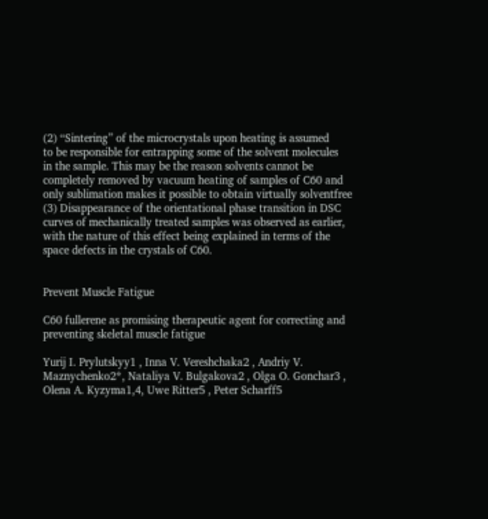(2) “Sintering” of the microcrystals upon heating is assumed
to be responsible for entrapping some of the solvent molecules
in the sample. This may be the reason solvents cannot be
completely removed by vacuum heating of samples of C60 and
only sublimation makes it possible to obtain virtually solventfree
(3) Disappearance of the orientational phase transition in DSC
curves of mechanically treated samples was observed as earlier,
with the nature of this effect being explained in terms of the
space defects in the crystals of C60.


Prevent Muscle Fatigue

C60 fullerene as promising therapeutic agent for correcting and preventing skeletal muscle fatigue

Yurij I. Prylutskyy1 , Inna V. Vereshchaka2 , Andriy V. Maznychenko2*, Nataliya V. Bulgakova2 , Olga O. Gonchar3 , Olena A. Kyzyma1,4, Uwe Ritter5 , Peter Scharff5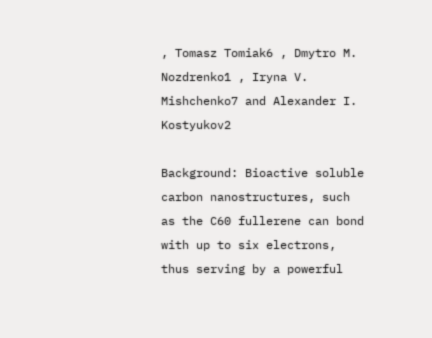, Tomasz Tomiak6 , Dmytro M. Nozdrenko1 , Iryna V. Mishchenko7 and Alexander I. Kostyukov2

Background: Bioactive soluble carbon nanostructures, such as the C60 fullerene can bond with up to six electrons, thus serving by a powerful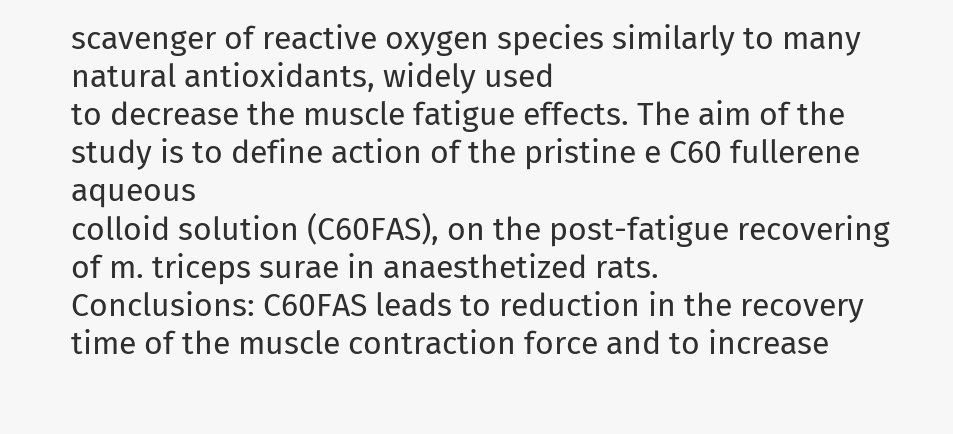scavenger of reactive oxygen species similarly to many natural antioxidants, widely used
to decrease the muscle fatigue effects. The aim of the study is to define action of the pristine e C60 fullerene aqueous
colloid solution (C60FAS), on the post-fatigue recovering of m. triceps surae in anaesthetized rats.
Conclusions: C60FAS leads to reduction in the recovery time of the muscle contraction force and to increase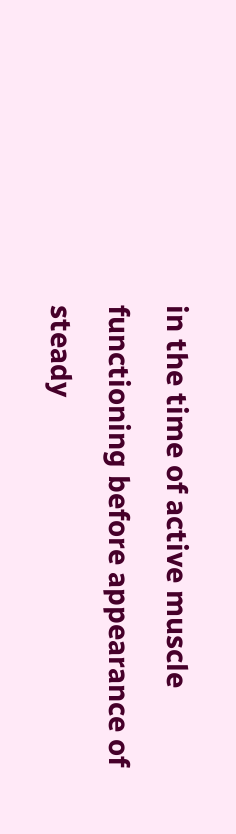in the time of active muscle functioning before appearance of steady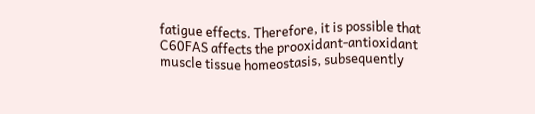fatigue effects. Therefore, it is possible that C60FAS affects the prooxidant-antioxidant muscle tissue homeostasis, subsequently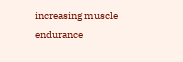increasing muscle endurance